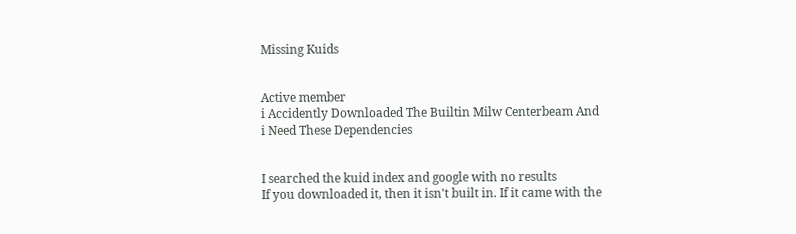Missing Kuids


Active member
i Accidently Downloaded The Builtin Milw Centerbeam And i Need These Dependencies


I searched the kuid index and google with no results
If you downloaded it, then it isn't built in. If it came with the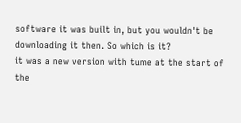software it was built in, but you wouldn't be downloading it then. So which is it?
it was a new version with tume at the start of the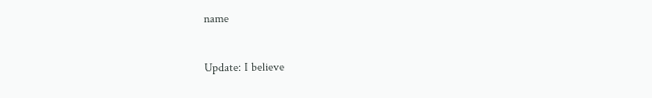name

Update: I believe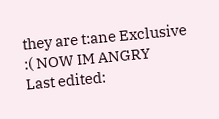they are t:ane Exclusive :( NOW IM ANGRY
Last edited: